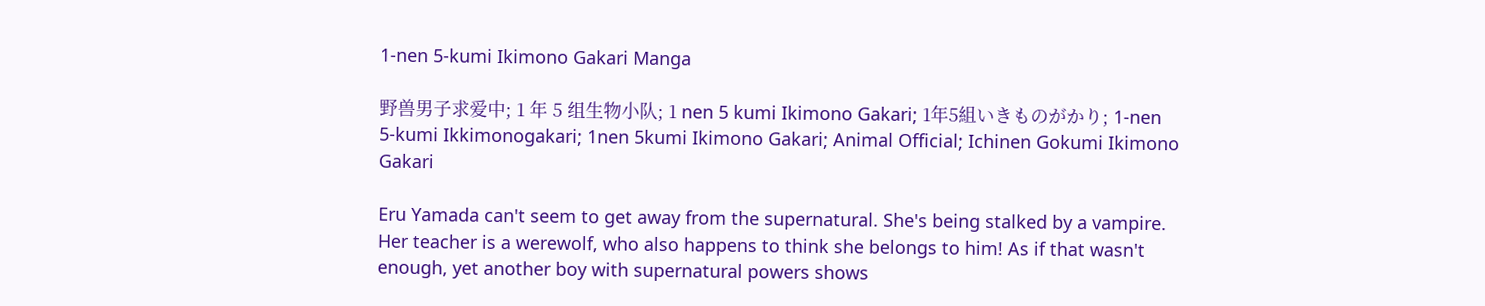1-nen 5-kumi Ikimono Gakari Manga

野兽男子求爱中; 1 年 5 组生物小队; 1 nen 5 kumi Ikimono Gakari; 1年5組いきものがかり; 1-nen 5-kumi Ikkimonogakari; 1nen 5kumi Ikimono Gakari; Animal Official; Ichinen Gokumi Ikimono Gakari

Eru Yamada can't seem to get away from the supernatural. She's being stalked by a vampire. Her teacher is a werewolf, who also happens to think she belongs to him! As if that wasn't enough, yet another boy with supernatural powers shows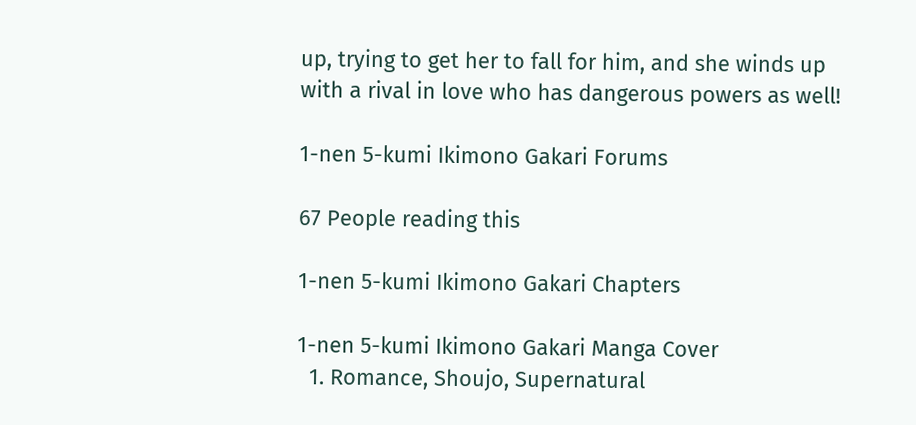up, trying to get her to fall for him, and she winds up with a rival in love who has dangerous powers as well!

1-nen 5-kumi Ikimono Gakari Forums

67 People reading this

1-nen 5-kumi Ikimono Gakari Chapters

1-nen 5-kumi Ikimono Gakari Manga Cover
  1. Romance, Shoujo, Supernatural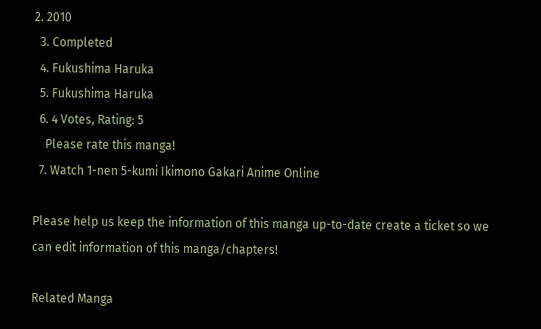2. 2010
  3. Completed
  4. Fukushima Haruka
  5. Fukushima Haruka
  6. 4 Votes, Rating: 5
    Please rate this manga!
  7. Watch 1-nen 5-kumi Ikimono Gakari Anime Online

Please help us keep the information of this manga up-to-date create a ticket so we can edit information of this manga/chapters!

Related Manga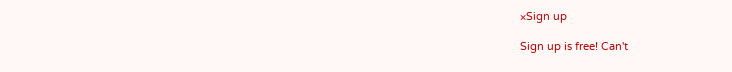×Sign up

Sign up is free! Can't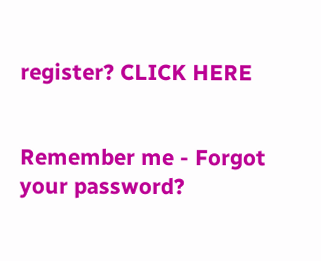register? CLICK HERE


Remember me - Forgot your password?